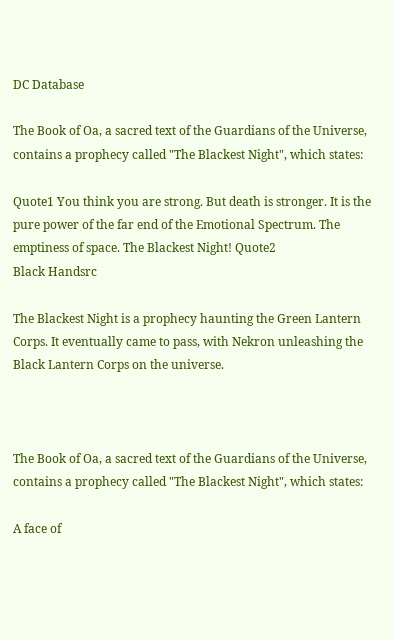DC Database

The Book of Oa, a sacred text of the Guardians of the Universe, contains a prophecy called "The Blackest Night", which states:

Quote1 You think you are strong. But death is stronger. It is the pure power of the far end of the Emotional Spectrum. The emptiness of space. The Blackest Night! Quote2
Black Handsrc

The Blackest Night is a prophecy haunting the Green Lantern Corps. It eventually came to pass, with Nekron unleashing the Black Lantern Corps on the universe.



The Book of Oa, a sacred text of the Guardians of the Universe, contains a prophecy called "The Blackest Night", which states:

A face of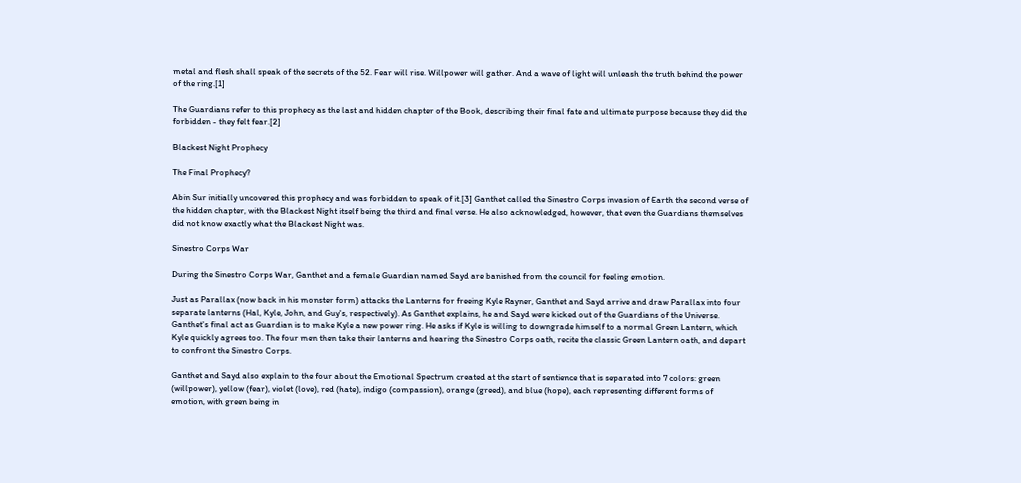metal and flesh shall speak of the secrets of the 52. Fear will rise. Willpower will gather. And a wave of light will unleash the truth behind the power of the ring.[1]

The Guardians refer to this prophecy as the last and hidden chapter of the Book, describing their final fate and ultimate purpose because they did the forbidden - they felt fear.[2]

Blackest Night Prophecy

The Final Prophecy?

Abin Sur initially uncovered this prophecy and was forbidden to speak of it.[3] Ganthet called the Sinestro Corps invasion of Earth the second verse of the hidden chapter, with the Blackest Night itself being the third and final verse. He also acknowledged, however, that even the Guardians themselves did not know exactly what the Blackest Night was.

Sinestro Corps War

During the Sinestro Corps War, Ganthet and a female Guardian named Sayd are banished from the council for feeling emotion.

Just as Parallax (now back in his monster form) attacks the Lanterns for freeing Kyle Rayner, Ganthet and Sayd arrive and draw Parallax into four separate lanterns (Hal, Kyle, John, and Guy's, respectively). As Ganthet explains, he and Sayd were kicked out of the Guardians of the Universe. Ganthet's final act as Guardian is to make Kyle a new power ring. He asks if Kyle is willing to downgrade himself to a normal Green Lantern, which Kyle quickly agrees too. The four men then take their lanterns and hearing the Sinestro Corps oath, recite the classic Green Lantern oath, and depart to confront the Sinestro Corps.

Ganthet and Sayd also explain to the four about the Emotional Spectrum created at the start of sentience that is separated into 7 colors: green (willpower), yellow (fear), violet (love), red (hate), indigo (compassion), orange (greed), and blue (hope), each representing different forms of emotion, with green being in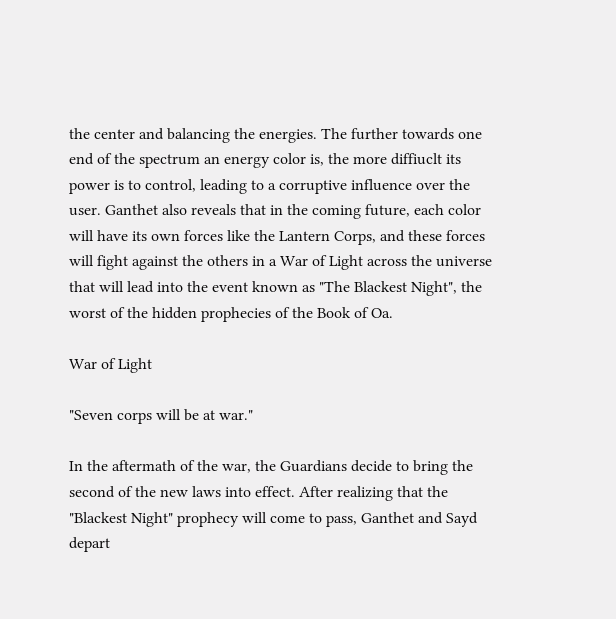the center and balancing the energies. The further towards one end of the spectrum an energy color is, the more diffiuclt its power is to control, leading to a corruptive influence over the user. Ganthet also reveals that in the coming future, each color will have its own forces like the Lantern Corps, and these forces will fight against the others in a War of Light across the universe that will lead into the event known as "The Blackest Night", the worst of the hidden prophecies of the Book of Oa.

War of Light

"Seven corps will be at war."

In the aftermath of the war, the Guardians decide to bring the second of the new laws into effect. After realizing that the "Blackest Night" prophecy will come to pass, Ganthet and Sayd depart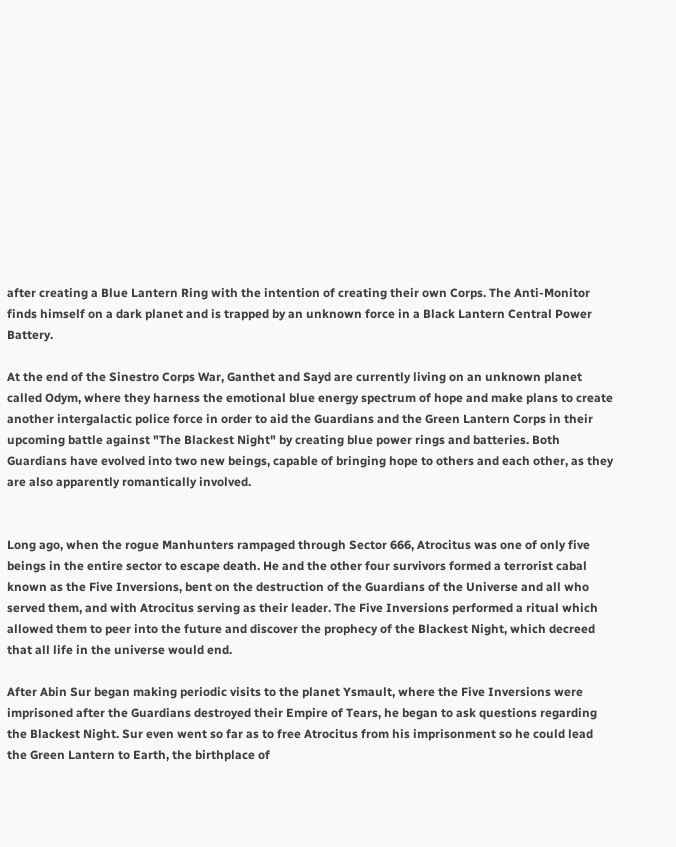after creating a Blue Lantern Ring with the intention of creating their own Corps. The Anti-Monitor finds himself on a dark planet and is trapped by an unknown force in a Black Lantern Central Power Battery.

At the end of the Sinestro Corps War, Ganthet and Sayd are currently living on an unknown planet called Odym, where they harness the emotional blue energy spectrum of hope and make plans to create another intergalactic police force in order to aid the Guardians and the Green Lantern Corps in their upcoming battle against "The Blackest Night" by creating blue power rings and batteries. Both Guardians have evolved into two new beings, capable of bringing hope to others and each other, as they are also apparently romantically involved.


Long ago, when the rogue Manhunters rampaged through Sector 666, Atrocitus was one of only five beings in the entire sector to escape death. He and the other four survivors formed a terrorist cabal known as the Five Inversions, bent on the destruction of the Guardians of the Universe and all who served them, and with Atrocitus serving as their leader. The Five Inversions performed a ritual which allowed them to peer into the future and discover the prophecy of the Blackest Night, which decreed that all life in the universe would end.

After Abin Sur began making periodic visits to the planet Ysmault, where the Five Inversions were imprisoned after the Guardians destroyed their Empire of Tears, he began to ask questions regarding the Blackest Night. Sur even went so far as to free Atrocitus from his imprisonment so he could lead the Green Lantern to Earth, the birthplace of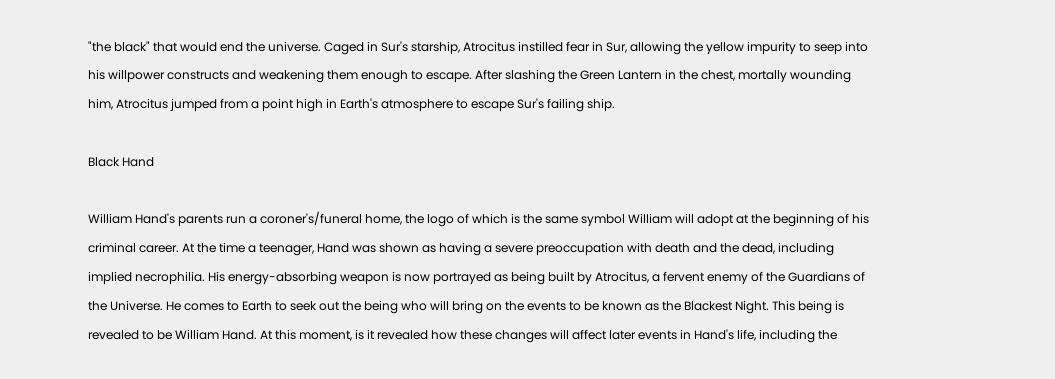"the black" that would end the universe. Caged in Sur's starship, Atrocitus instilled fear in Sur, allowing the yellow impurity to seep into his willpower constructs and weakening them enough to escape. After slashing the Green Lantern in the chest, mortally wounding him, Atrocitus jumped from a point high in Earth's atmosphere to escape Sur's failing ship.

Black Hand

William Hand's parents run a coroner's/funeral home, the logo of which is the same symbol William will adopt at the beginning of his criminal career. At the time a teenager, Hand was shown as having a severe preoccupation with death and the dead, including implied necrophilia. His energy-absorbing weapon is now portrayed as being built by Atrocitus, a fervent enemy of the Guardians of the Universe. He comes to Earth to seek out the being who will bring on the events to be known as the Blackest Night. This being is revealed to be William Hand. At this moment, is it revealed how these changes will affect later events in Hand's life, including the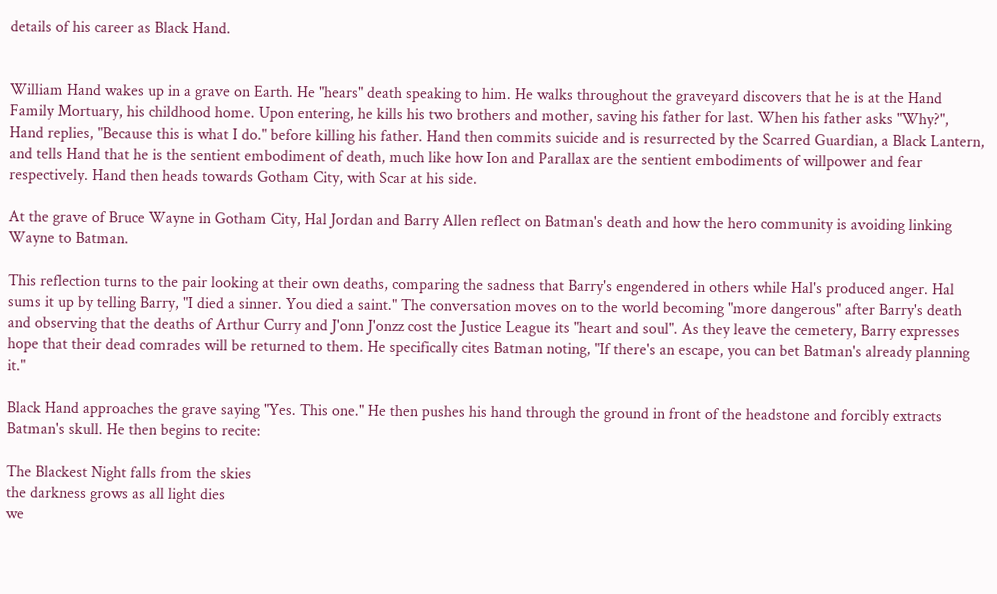details of his career as Black Hand.


William Hand wakes up in a grave on Earth. He "hears" death speaking to him. He walks throughout the graveyard discovers that he is at the Hand Family Mortuary, his childhood home. Upon entering, he kills his two brothers and mother, saving his father for last. When his father asks "Why?", Hand replies, "Because this is what I do." before killing his father. Hand then commits suicide and is resurrected by the Scarred Guardian, a Black Lantern, and tells Hand that he is the sentient embodiment of death, much like how Ion and Parallax are the sentient embodiments of willpower and fear respectively. Hand then heads towards Gotham City, with Scar at his side.

At the grave of Bruce Wayne in Gotham City, Hal Jordan and Barry Allen reflect on Batman's death and how the hero community is avoiding linking Wayne to Batman.

This reflection turns to the pair looking at their own deaths, comparing the sadness that Barry's engendered in others while Hal's produced anger. Hal sums it up by telling Barry, "I died a sinner. You died a saint." The conversation moves on to the world becoming "more dangerous" after Barry's death and observing that the deaths of Arthur Curry and J'onn J'onzz cost the Justice League its "heart and soul". As they leave the cemetery, Barry expresses hope that their dead comrades will be returned to them. He specifically cites Batman noting, "If there's an escape, you can bet Batman's already planning it."

Black Hand approaches the grave saying "Yes. This one." He then pushes his hand through the ground in front of the headstone and forcibly extracts Batman's skull. He then begins to recite:

The Blackest Night falls from the skies
the darkness grows as all light dies
we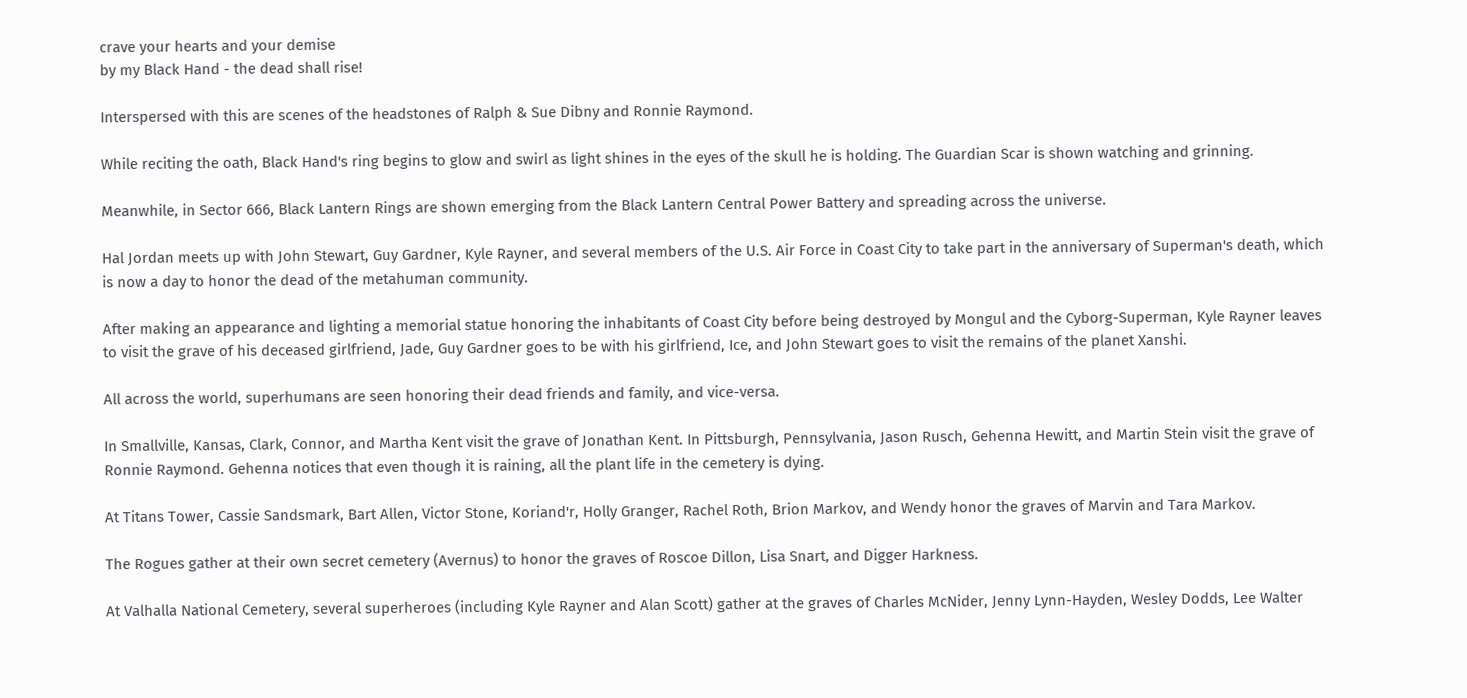crave your hearts and your demise
by my Black Hand - the dead shall rise!

Interspersed with this are scenes of the headstones of Ralph & Sue Dibny and Ronnie Raymond.

While reciting the oath, Black Hand's ring begins to glow and swirl as light shines in the eyes of the skull he is holding. The Guardian Scar is shown watching and grinning.

Meanwhile, in Sector 666, Black Lantern Rings are shown emerging from the Black Lantern Central Power Battery and spreading across the universe.

Hal Jordan meets up with John Stewart, Guy Gardner, Kyle Rayner, and several members of the U.S. Air Force in Coast City to take part in the anniversary of Superman's death, which is now a day to honor the dead of the metahuman community.

After making an appearance and lighting a memorial statue honoring the inhabitants of Coast City before being destroyed by Mongul and the Cyborg-Superman, Kyle Rayner leaves to visit the grave of his deceased girlfriend, Jade, Guy Gardner goes to be with his girlfriend, Ice, and John Stewart goes to visit the remains of the planet Xanshi.

All across the world, superhumans are seen honoring their dead friends and family, and vice-versa.

In Smallville, Kansas, Clark, Connor, and Martha Kent visit the grave of Jonathan Kent. In Pittsburgh, Pennsylvania, Jason Rusch, Gehenna Hewitt, and Martin Stein visit the grave of Ronnie Raymond. Gehenna notices that even though it is raining, all the plant life in the cemetery is dying.

At Titans Tower, Cassie Sandsmark, Bart Allen, Victor Stone, Koriand'r, Holly Granger, Rachel Roth, Brion Markov, and Wendy honor the graves of Marvin and Tara Markov.

The Rogues gather at their own secret cemetery (Avernus) to honor the graves of Roscoe Dillon, Lisa Snart, and Digger Harkness.

At Valhalla National Cemetery, several superheroes (including Kyle Rayner and Alan Scott) gather at the graves of Charles McNider, Jenny Lynn-Hayden, Wesley Dodds, Lee Walter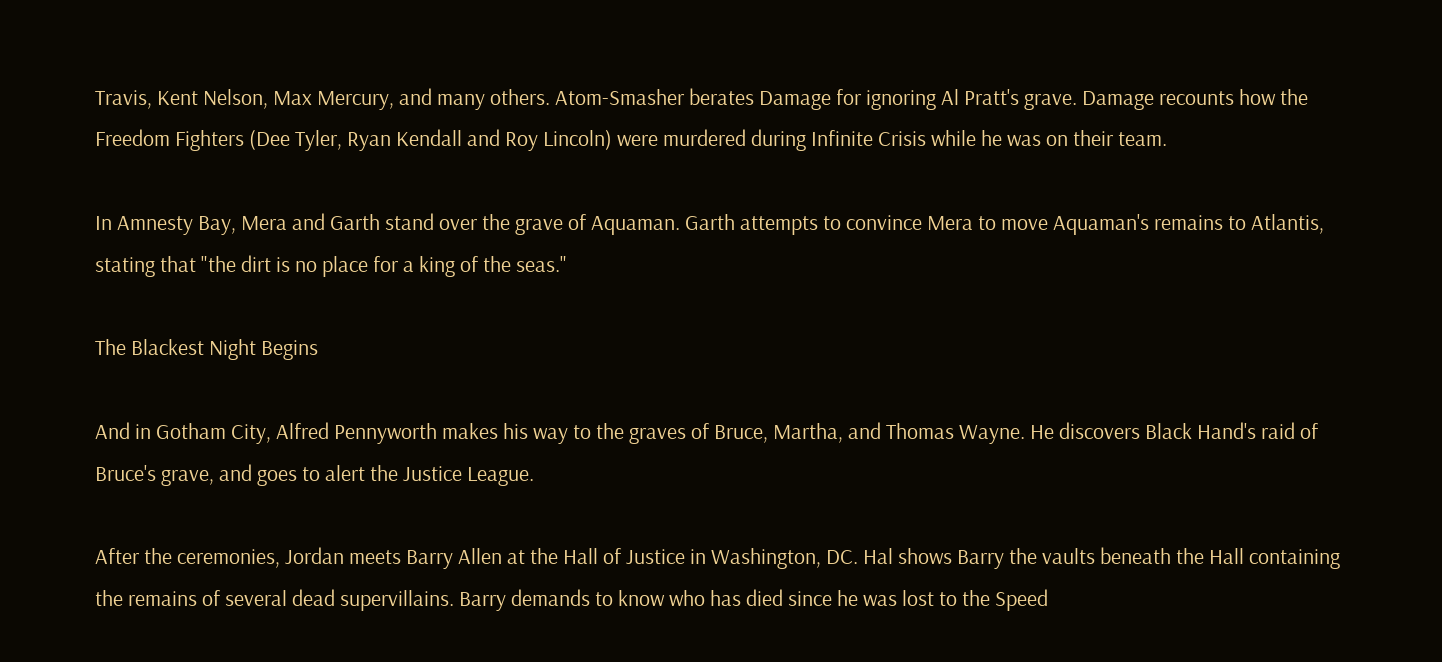Travis, Kent Nelson, Max Mercury, and many others. Atom-Smasher berates Damage for ignoring Al Pratt's grave. Damage recounts how the Freedom Fighters (Dee Tyler, Ryan Kendall and Roy Lincoln) were murdered during Infinite Crisis while he was on their team.

In Amnesty Bay, Mera and Garth stand over the grave of Aquaman. Garth attempts to convince Mera to move Aquaman's remains to Atlantis, stating that "the dirt is no place for a king of the seas."

The Blackest Night Begins

And in Gotham City, Alfred Pennyworth makes his way to the graves of Bruce, Martha, and Thomas Wayne. He discovers Black Hand's raid of Bruce's grave, and goes to alert the Justice League.

After the ceremonies, Jordan meets Barry Allen at the Hall of Justice in Washington, DC. Hal shows Barry the vaults beneath the Hall containing the remains of several dead supervillains. Barry demands to know who has died since he was lost to the Speed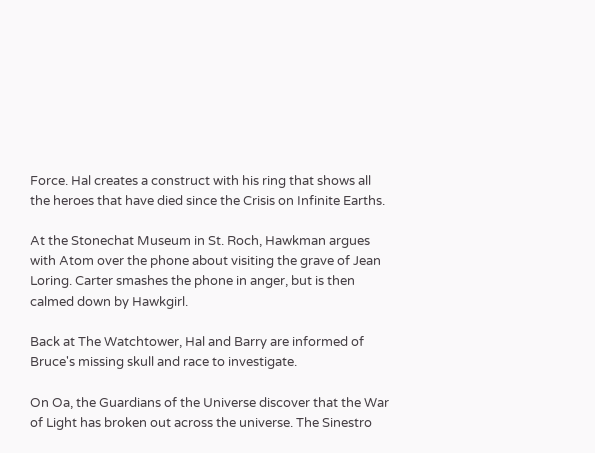Force. Hal creates a construct with his ring that shows all the heroes that have died since the Crisis on Infinite Earths.

At the Stonechat Museum in St. Roch, Hawkman argues with Atom over the phone about visiting the grave of Jean Loring. Carter smashes the phone in anger, but is then calmed down by Hawkgirl.

Back at The Watchtower, Hal and Barry are informed of Bruce's missing skull and race to investigate.

On Oa, the Guardians of the Universe discover that the War of Light has broken out across the universe. The Sinestro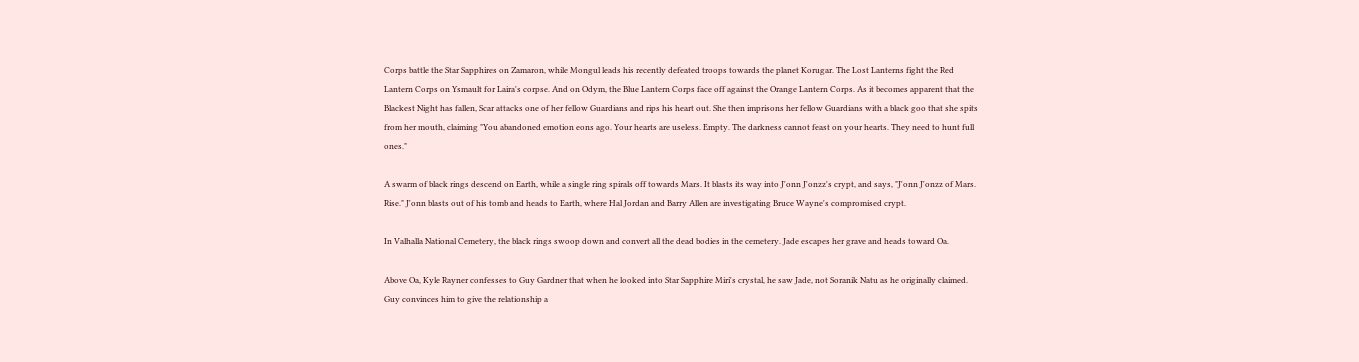Corps battle the Star Sapphires on Zamaron, while Mongul leads his recently defeated troops towards the planet Korugar. The Lost Lanterns fight the Red Lantern Corps on Ysmault for Laira's corpse. And on Odym, the Blue Lantern Corps face off against the Orange Lantern Corps. As it becomes apparent that the Blackest Night has fallen, Scar attacks one of her fellow Guardians and rips his heart out. She then imprisons her fellow Guardians with a black goo that she spits from her mouth, claiming "You abandoned emotion eons ago. Your hearts are useless. Empty. The darkness cannot feast on your hearts. They need to hunt full ones."

A swarm of black rings descend on Earth, while a single ring spirals off towards Mars. It blasts its way into J'onn J'onzz's crypt, and says, "J'onn J'onzz of Mars. Rise." J'onn blasts out of his tomb and heads to Earth, where Hal Jordan and Barry Allen are investigating Bruce Wayne's compromised crypt.

In Valhalla National Cemetery, the black rings swoop down and convert all the dead bodies in the cemetery. Jade escapes her grave and heads toward Oa.

Above Oa, Kyle Rayner confesses to Guy Gardner that when he looked into Star Sapphire Miri's crystal, he saw Jade, not Soranik Natu as he originally claimed. Guy convinces him to give the relationship a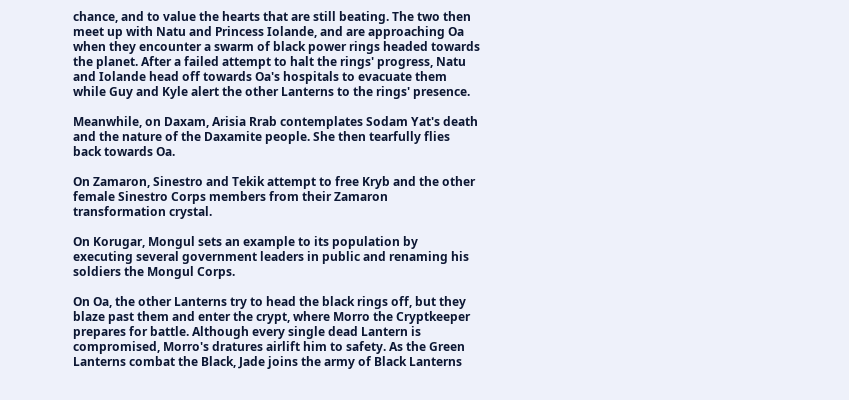chance, and to value the hearts that are still beating. The two then meet up with Natu and Princess Iolande, and are approaching Oa when they encounter a swarm of black power rings headed towards the planet. After a failed attempt to halt the rings' progress, Natu and Iolande head off towards Oa's hospitals to evacuate them while Guy and Kyle alert the other Lanterns to the rings' presence.

Meanwhile, on Daxam, Arisia Rrab contemplates Sodam Yat's death and the nature of the Daxamite people. She then tearfully flies back towards Oa.

On Zamaron, Sinestro and Tekik attempt to free Kryb and the other female Sinestro Corps members from their Zamaron transformation crystal.

On Korugar, Mongul sets an example to its population by executing several government leaders in public and renaming his soldiers the Mongul Corps.

On Oa, the other Lanterns try to head the black rings off, but they blaze past them and enter the crypt, where Morro the Cryptkeeper prepares for battle. Although every single dead Lantern is compromised, Morro's dratures airlift him to safety. As the Green Lanterns combat the Black, Jade joins the army of Black Lanterns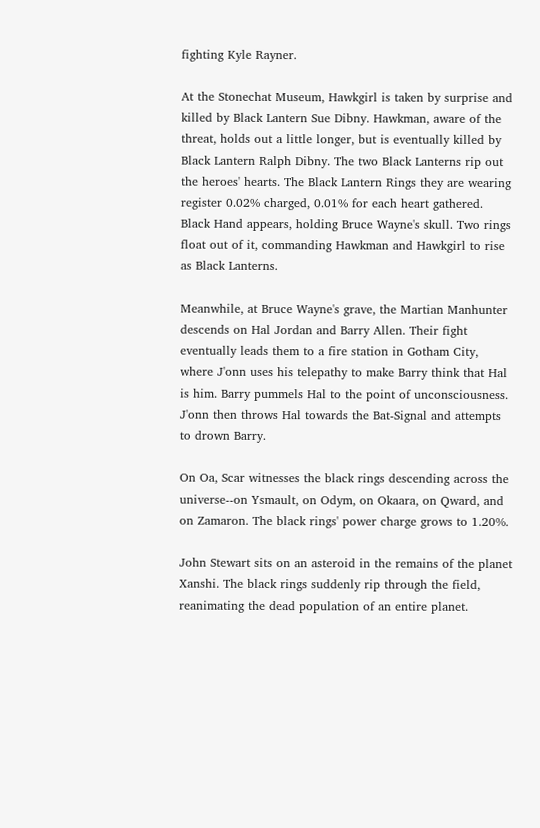fighting Kyle Rayner.

At the Stonechat Museum, Hawkgirl is taken by surprise and killed by Black Lantern Sue Dibny. Hawkman, aware of the threat, holds out a little longer, but is eventually killed by Black Lantern Ralph Dibny. The two Black Lanterns rip out the heroes' hearts. The Black Lantern Rings they are wearing register 0.02% charged, 0.01% for each heart gathered. Black Hand appears, holding Bruce Wayne's skull. Two rings float out of it, commanding Hawkman and Hawkgirl to rise as Black Lanterns.

Meanwhile, at Bruce Wayne's grave, the Martian Manhunter descends on Hal Jordan and Barry Allen. Their fight eventually leads them to a fire station in Gotham City, where J'onn uses his telepathy to make Barry think that Hal is him. Barry pummels Hal to the point of unconsciousness. J'onn then throws Hal towards the Bat-Signal and attempts to drown Barry.

On Oa, Scar witnesses the black rings descending across the universe--on Ysmault, on Odym, on Okaara, on Qward, and on Zamaron. The black rings' power charge grows to 1.20%.

John Stewart sits on an asteroid in the remains of the planet Xanshi. The black rings suddenly rip through the field, reanimating the dead population of an entire planet.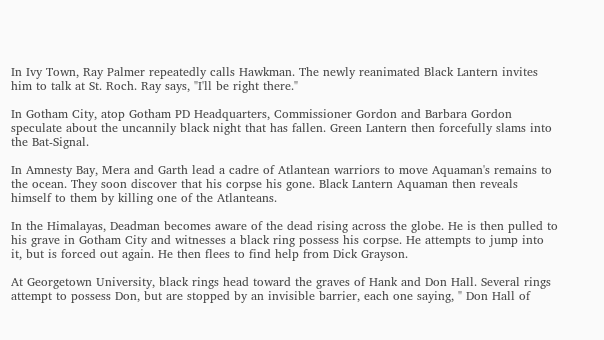In Ivy Town, Ray Palmer repeatedly calls Hawkman. The newly reanimated Black Lantern invites him to talk at St. Roch. Ray says, "I'll be right there."

In Gotham City, atop Gotham PD Headquarters, Commissioner Gordon and Barbara Gordon speculate about the uncannily black night that has fallen. Green Lantern then forcefully slams into the Bat-Signal.

In Amnesty Bay, Mera and Garth lead a cadre of Atlantean warriors to move Aquaman's remains to the ocean. They soon discover that his corpse his gone. Black Lantern Aquaman then reveals himself to them by killing one of the Atlanteans.

In the Himalayas, Deadman becomes aware of the dead rising across the globe. He is then pulled to his grave in Gotham City and witnesses a black ring possess his corpse. He attempts to jump into it, but is forced out again. He then flees to find help from Dick Grayson.

At Georgetown University, black rings head toward the graves of Hank and Don Hall. Several rings attempt to possess Don, but are stopped by an invisible barrier, each one saying, " Don Hall of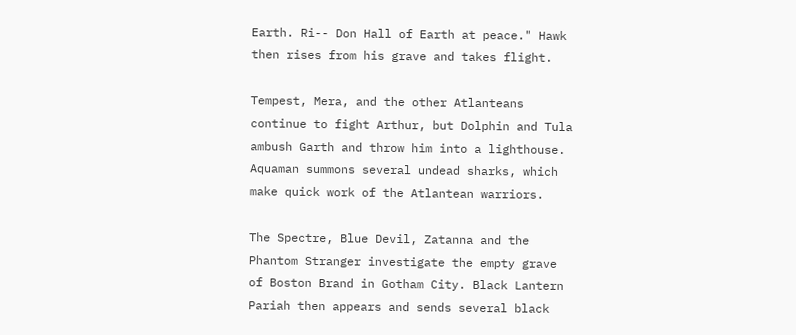Earth. Ri-- Don Hall of Earth at peace." Hawk then rises from his grave and takes flight.

Tempest, Mera, and the other Atlanteans continue to fight Arthur, but Dolphin and Tula ambush Garth and throw him into a lighthouse. Aquaman summons several undead sharks, which make quick work of the Atlantean warriors.

The Spectre, Blue Devil, Zatanna and the Phantom Stranger investigate the empty grave of Boston Brand in Gotham City. Black Lantern Pariah then appears and sends several black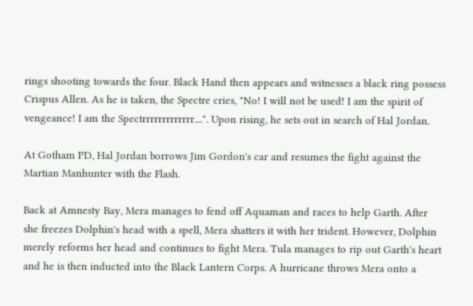rings shooting towards the four. Black Hand then appears and witnesses a black ring possess Crispus Allen. As he is taken, the Spectre cries, "No! I will not be used! I am the spirit of vengeance! I am the Spectrrrrrrrrrrrrr....". Upon rising, he sets out in search of Hal Jordan.

At Gotham PD, Hal Jordan borrows Jim Gordon's car and resumes the fight against the Martian Manhunter with the Flash.

Back at Amnesty Bay, Mera manages to fend off Aquaman and races to help Garth. After she freezes Dolphin's head with a spell, Mera shatters it with her trident. However, Dolphin merely reforms her head and continues to fight Mera. Tula manages to rip out Garth's heart and he is then inducted into the Black Lantern Corps. A hurricane throws Mera onto a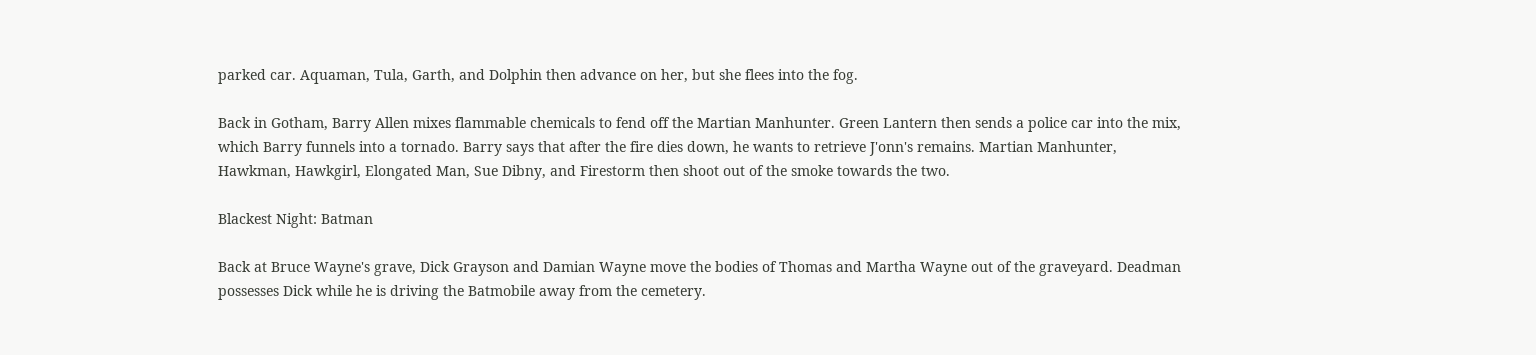parked car. Aquaman, Tula, Garth, and Dolphin then advance on her, but she flees into the fog.

Back in Gotham, Barry Allen mixes flammable chemicals to fend off the Martian Manhunter. Green Lantern then sends a police car into the mix, which Barry funnels into a tornado. Barry says that after the fire dies down, he wants to retrieve J'onn's remains. Martian Manhunter, Hawkman, Hawkgirl, Elongated Man, Sue Dibny, and Firestorm then shoot out of the smoke towards the two.

Blackest Night: Batman

Back at Bruce Wayne's grave, Dick Grayson and Damian Wayne move the bodies of Thomas and Martha Wayne out of the graveyard. Deadman possesses Dick while he is driving the Batmobile away from the cemetery.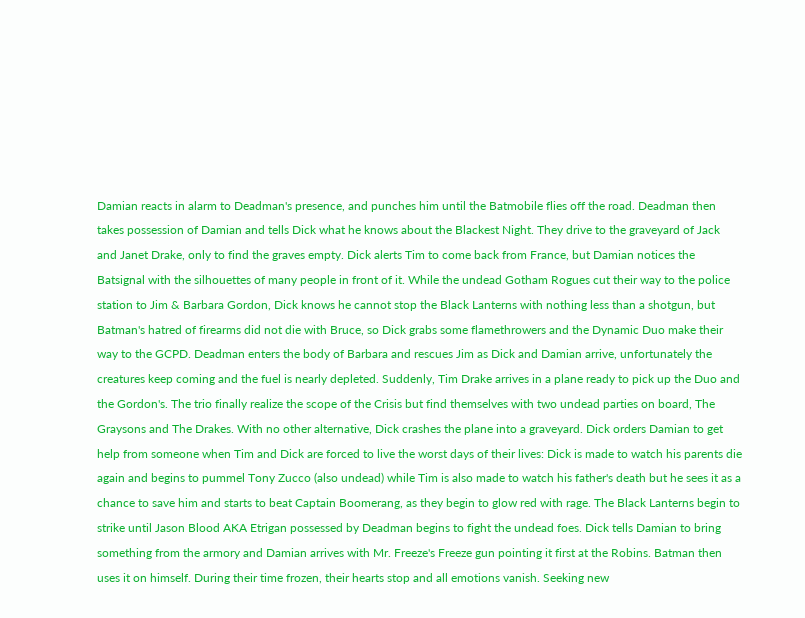Damian reacts in alarm to Deadman's presence, and punches him until the Batmobile flies off the road. Deadman then takes possession of Damian and tells Dick what he knows about the Blackest Night. They drive to the graveyard of Jack and Janet Drake, only to find the graves empty. Dick alerts Tim to come back from France, but Damian notices the Batsignal with the silhouettes of many people in front of it. While the undead Gotham Rogues cut their way to the police station to Jim & Barbara Gordon, Dick knows he cannot stop the Black Lanterns with nothing less than a shotgun, but Batman's hatred of firearms did not die with Bruce, so Dick grabs some flamethrowers and the Dynamic Duo make their way to the GCPD. Deadman enters the body of Barbara and rescues Jim as Dick and Damian arrive, unfortunately the creatures keep coming and the fuel is nearly depleted. Suddenly, Tim Drake arrives in a plane ready to pick up the Duo and the Gordon's. The trio finally realize the scope of the Crisis but find themselves with two undead parties on board, The Graysons and The Drakes. With no other alternative, Dick crashes the plane into a graveyard. Dick orders Damian to get help from someone when Tim and Dick are forced to live the worst days of their lives: Dick is made to watch his parents die again and begins to pummel Tony Zucco (also undead) while Tim is also made to watch his father's death but he sees it as a chance to save him and starts to beat Captain Boomerang, as they begin to glow red with rage. The Black Lanterns begin to strike until Jason Blood AKA Etrigan possessed by Deadman begins to fight the undead foes. Dick tells Damian to bring something from the armory and Damian arrives with Mr. Freeze's Freeze gun pointing it first at the Robins. Batman then uses it on himself. During their time frozen, their hearts stop and all emotions vanish. Seeking new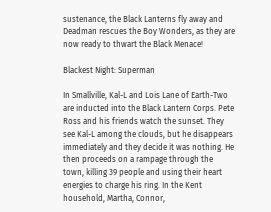sustenance, the Black Lanterns fly away and Deadman rescues the Boy Wonders, as they are now ready to thwart the Black Menace!

Blackest Night: Superman

In Smallville, Kal-L and Lois Lane of Earth-Two are inducted into the Black Lantern Corps. Pete Ross and his friends watch the sunset. They see Kal-L among the clouds, but he disappears immediately and they decide it was nothing. He then proceeds on a rampage through the town, killing 39 people and using their heart energies to charge his ring. In the Kent household, Martha, Connor,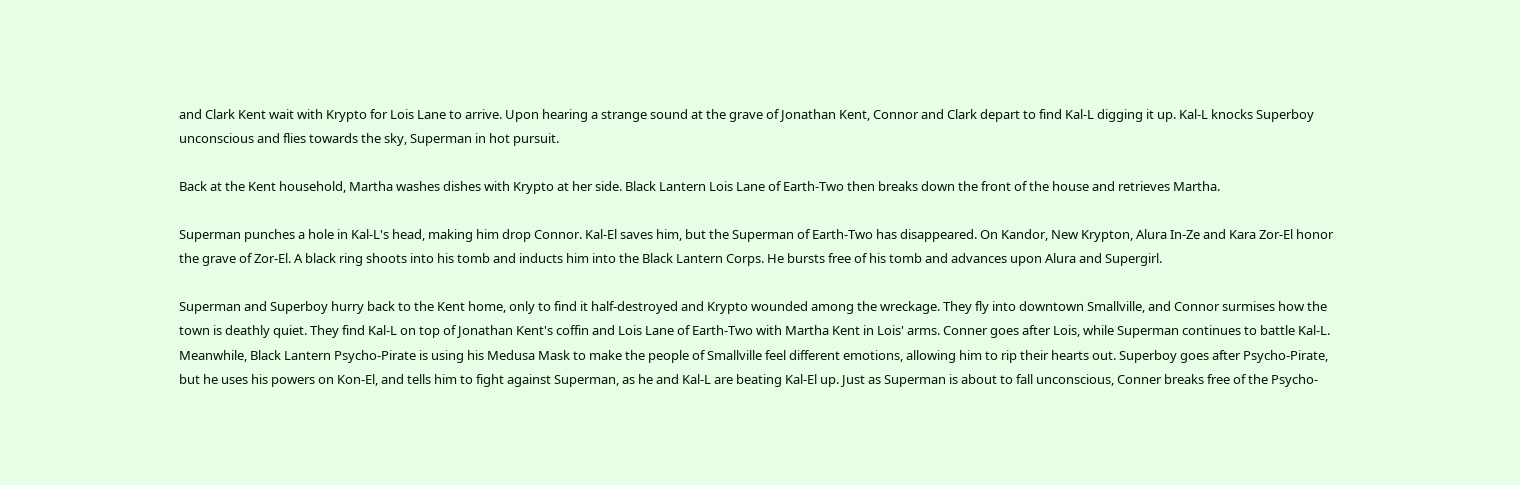and Clark Kent wait with Krypto for Lois Lane to arrive. Upon hearing a strange sound at the grave of Jonathan Kent, Connor and Clark depart to find Kal-L digging it up. Kal-L knocks Superboy unconscious and flies towards the sky, Superman in hot pursuit.

Back at the Kent household, Martha washes dishes with Krypto at her side. Black Lantern Lois Lane of Earth-Two then breaks down the front of the house and retrieves Martha.

Superman punches a hole in Kal-L's head, making him drop Connor. Kal-El saves him, but the Superman of Earth-Two has disappeared. On Kandor, New Krypton, Alura In-Ze and Kara Zor-El honor the grave of Zor-El. A black ring shoots into his tomb and inducts him into the Black Lantern Corps. He bursts free of his tomb and advances upon Alura and Supergirl.

Superman and Superboy hurry back to the Kent home, only to find it half-destroyed and Krypto wounded among the wreckage. They fly into downtown Smallville, and Connor surmises how the town is deathly quiet. They find Kal-L on top of Jonathan Kent's coffin and Lois Lane of Earth-Two with Martha Kent in Lois' arms. Conner goes after Lois, while Superman continues to battle Kal-L. Meanwhile, Black Lantern Psycho-Pirate is using his Medusa Mask to make the people of Smallville feel different emotions, allowing him to rip their hearts out. Superboy goes after Psycho-Pirate, but he uses his powers on Kon-El, and tells him to fight against Superman, as he and Kal-L are beating Kal-El up. Just as Superman is about to fall unconscious, Conner breaks free of the Psycho-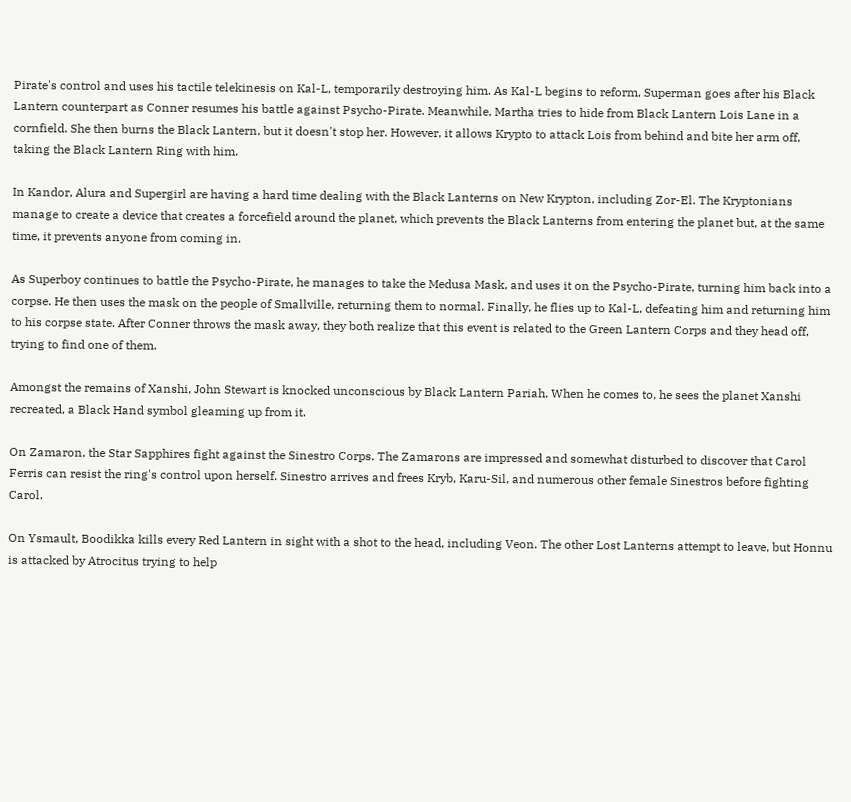Pirate's control and uses his tactile telekinesis on Kal-L, temporarily destroying him. As Kal-L begins to reform, Superman goes after his Black Lantern counterpart as Conner resumes his battle against Psycho-Pirate. Meanwhile, Martha tries to hide from Black Lantern Lois Lane in a cornfield. She then burns the Black Lantern, but it doesn't stop her. However, it allows Krypto to attack Lois from behind and bite her arm off, taking the Black Lantern Ring with him.

In Kandor, Alura and Supergirl are having a hard time dealing with the Black Lanterns on New Krypton, including Zor-El. The Kryptonians manage to create a device that creates a forcefield around the planet, which prevents the Black Lanterns from entering the planet but, at the same time, it prevents anyone from coming in.

As Superboy continues to battle the Psycho-Pirate, he manages to take the Medusa Mask, and uses it on the Psycho-Pirate, turning him back into a corpse. He then uses the mask on the people of Smallville, returning them to normal. Finally, he flies up to Kal-L, defeating him and returning him to his corpse state. After Conner throws the mask away, they both realize that this event is related to the Green Lantern Corps and they head off, trying to find one of them.

Amongst the remains of Xanshi, John Stewart is knocked unconscious by Black Lantern Pariah. When he comes to, he sees the planet Xanshi recreated, a Black Hand symbol gleaming up from it.

On Zamaron, the Star Sapphires fight against the Sinestro Corps. The Zamarons are impressed and somewhat disturbed to discover that Carol Ferris can resist the ring's control upon herself. Sinestro arrives and frees Kryb, Karu-Sil, and numerous other female Sinestros before fighting Carol.

On Ysmault, Boodikka kills every Red Lantern in sight with a shot to the head, including Veon. The other Lost Lanterns attempt to leave, but Honnu is attacked by Atrocitus trying to help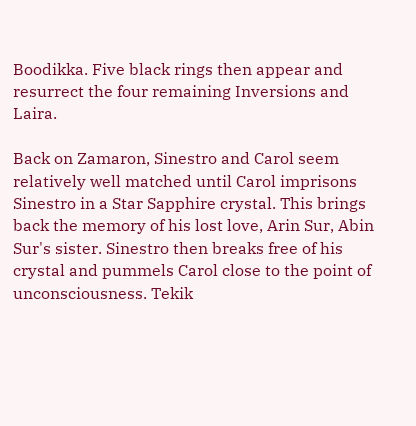Boodikka. Five black rings then appear and resurrect the four remaining Inversions and Laira.

Back on Zamaron, Sinestro and Carol seem relatively well matched until Carol imprisons Sinestro in a Star Sapphire crystal. This brings back the memory of his lost love, Arin Sur, Abin Sur's sister. Sinestro then breaks free of his crystal and pummels Carol close to the point of unconsciousness. Tekik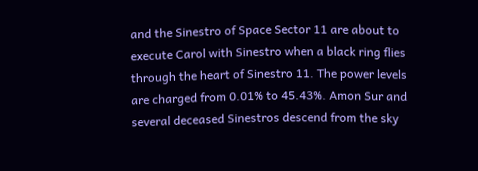and the Sinestro of Space Sector 11 are about to execute Carol with Sinestro when a black ring flies through the heart of Sinestro 11. The power levels are charged from 0.01% to 45.43%. Amon Sur and several deceased Sinestros descend from the sky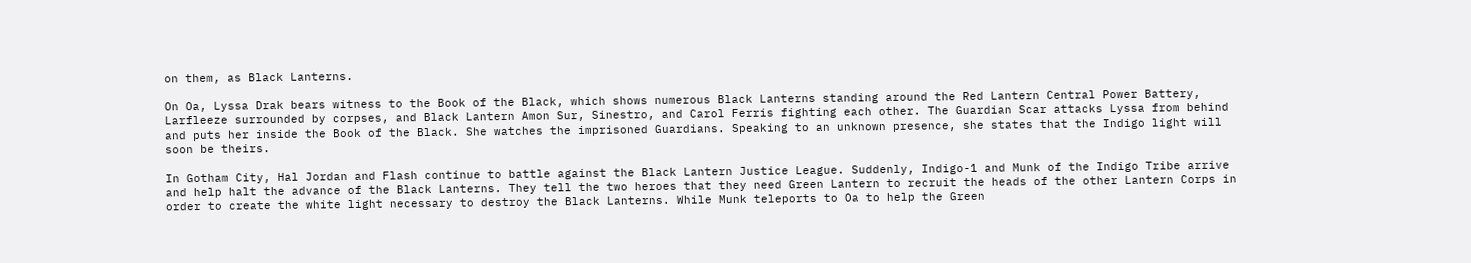on them, as Black Lanterns.

On Oa, Lyssa Drak bears witness to the Book of the Black, which shows numerous Black Lanterns standing around the Red Lantern Central Power Battery, Larfleeze surrounded by corpses, and Black Lantern Amon Sur, Sinestro, and Carol Ferris fighting each other. The Guardian Scar attacks Lyssa from behind and puts her inside the Book of the Black. She watches the imprisoned Guardians. Speaking to an unknown presence, she states that the Indigo light will soon be theirs.

In Gotham City, Hal Jordan and Flash continue to battle against the Black Lantern Justice League. Suddenly, Indigo-1 and Munk of the Indigo Tribe arrive and help halt the advance of the Black Lanterns. They tell the two heroes that they need Green Lantern to recruit the heads of the other Lantern Corps in order to create the white light necessary to destroy the Black Lanterns. While Munk teleports to Oa to help the Green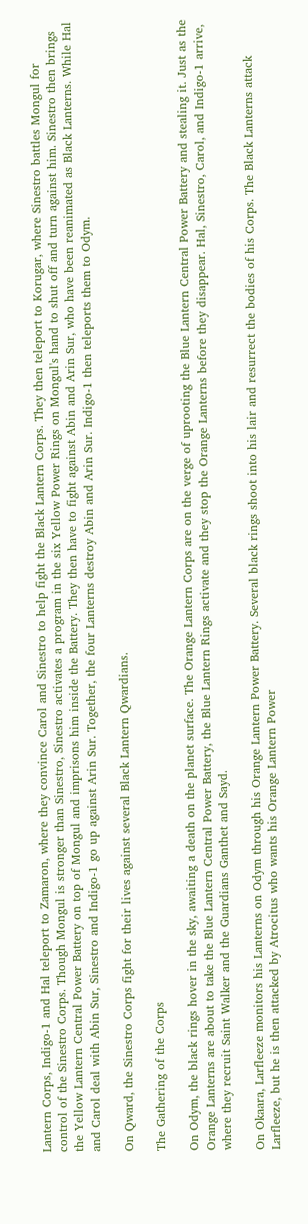Lantern Corps, Indigo-1 and Hal teleport to Zamaron, where they convince Carol and Sinestro to help fight the Black Lantern Corps. They then teleport to Korugar, where Sinestro battles Mongul for control of the Sinestro Corps. Though Mongul is stronger than Sinestro, Sinestro activates a program in the six Yellow Power Rings on Mongul's hand to shut off and turn against him. Sinestro then brings the Yellow Lantern Central Power Battery on top of Mongul and imprisons him inside the Battery. They then have to fight against Abin and Arin Sur, who have been reanimated as Black Lanterns. While Hal and Carol deal with Abin Sur, Sinestro and Indigo-1 go up against Arin Sur. Together, the four Lanterns destroy Abin and Arin Sur. Indigo-1 then teleports them to Odym.

On Qward, the Sinestro Corps fight for their lives against several Black Lantern Qwardians.

The Gathering of the Corps

On Odym, the black rings hover in the sky, awaiting a death on the planet surface. The Orange Lantern Corps are on the verge of uprooting the Blue Lantern Central Power Battery and stealing it. Just as the Orange Lanterns are about to take the Blue Lantern Central Power Battery, the Blue Lantern Rings activate and they stop the Orange Lanterns before they disappear. Hal, Sinestro, Carol, and Indigo-1 arrive, where they recruit Saint Walker and the Guardians Ganthet and Sayd.

On Okaara, Larfleeze monitors his Lanterns on Odym through his Orange Lantern Power Battery. Several black rings shoot into his lair and resurrect the bodies of his Corps. The Black Lanterns attack Larfleeze, but he is then attacked by Atrocitus who wants his Orange Lantern Power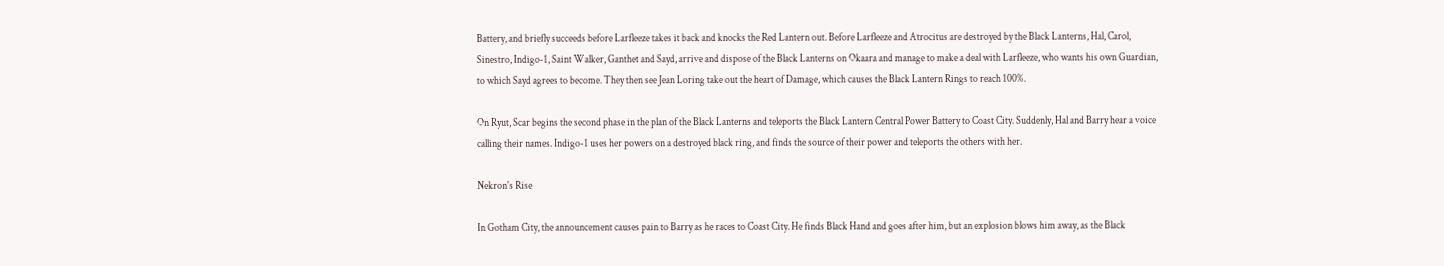Battery, and briefly succeeds before Larfleeze takes it back and knocks the Red Lantern out. Before Larfleeze and Atrocitus are destroyed by the Black Lanterns, Hal, Carol, Sinestro, Indigo-1, Saint Walker, Ganthet and Sayd, arrive and dispose of the Black Lanterns on Okaara and manage to make a deal with Larfleeze, who wants his own Guardian, to which Sayd agrees to become. They then see Jean Loring take out the heart of Damage, which causes the Black Lantern Rings to reach 100%.

On Ryut, Scar begins the second phase in the plan of the Black Lanterns and teleports the Black Lantern Central Power Battery to Coast City. Suddenly, Hal and Barry hear a voice calling their names. Indigo-1 uses her powers on a destroyed black ring, and finds the source of their power and teleports the others with her.

Nekron's Rise

In Gotham City, the announcement causes pain to Barry as he races to Coast City. He finds Black Hand and goes after him, but an explosion blows him away, as the Black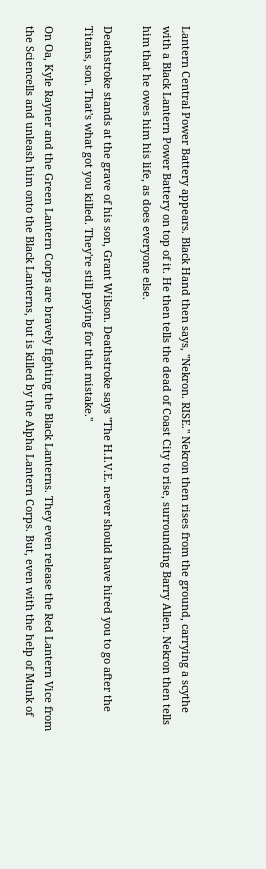Lantern Central Power Battery appears. Black Hand then says, "Nekron. RISE." Nekron then rises from the ground, carrying a scythe with a Black Lantern Power Battery on top of it. He then tells the dead of Coast City to rise, surrounding Barry Allen. Nekron then tells him that he owes him his life, as does everyone else.

Deathstroke stands at the grave of his son, Grant Wilson. Deathstroke says "The H.I.V.E. never should have hired you to go after the Titans, son. That's what got you killed. They're still paying for that mistake."

On Oa, Kyle Rayner and the Green Lantern Corps are bravely fighting the Black Lanterns. They even release the Red Lantern Vice from the Sciencells and unleash him onto the Black Lanterns, but is killed by the Alpha Lantern Corps. But, even with the help of Munk of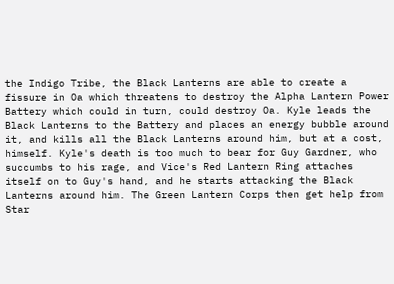the Indigo Tribe, the Black Lanterns are able to create a fissure in Oa which threatens to destroy the Alpha Lantern Power Battery which could in turn, could destroy Oa. Kyle leads the Black Lanterns to the Battery and places an energy bubble around it, and kills all the Black Lanterns around him, but at a cost, himself. Kyle's death is too much to bear for Guy Gardner, who succumbs to his rage, and Vice's Red Lantern Ring attaches itself on to Guy's hand, and he starts attacking the Black Lanterns around him. The Green Lantern Corps then get help from Star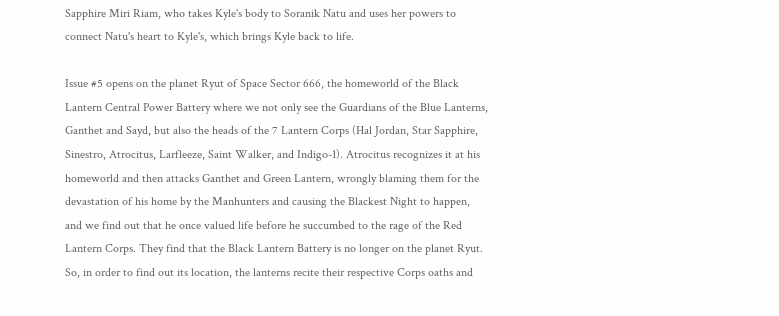Sapphire Miri Riam, who takes Kyle's body to Soranik Natu and uses her powers to connect Natu's heart to Kyle's, which brings Kyle back to life.

Issue #5 opens on the planet Ryut of Space Sector 666, the homeworld of the Black Lantern Central Power Battery where we not only see the Guardians of the Blue Lanterns, Ganthet and Sayd, but also the heads of the 7 Lantern Corps (Hal Jordan, Star Sapphire, Sinestro, Atrocitus, Larfleeze, Saint Walker, and Indigo-1). Atrocitus recognizes it at his homeworld and then attacks Ganthet and Green Lantern, wrongly blaming them for the devastation of his home by the Manhunters and causing the Blackest Night to happen, and we find out that he once valued life before he succumbed to the rage of the Red Lantern Corps. They find that the Black Lantern Battery is no longer on the planet Ryut. So, in order to find out its location, the lanterns recite their respective Corps oaths and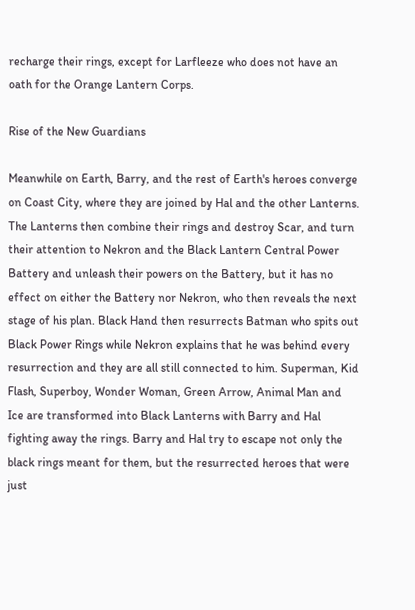recharge their rings, except for Larfleeze who does not have an oath for the Orange Lantern Corps.

Rise of the New Guardians

Meanwhile on Earth, Barry, and the rest of Earth's heroes converge on Coast City, where they are joined by Hal and the other Lanterns. The Lanterns then combine their rings and destroy Scar, and turn their attention to Nekron and the Black Lantern Central Power Battery and unleash their powers on the Battery, but it has no effect on either the Battery nor Nekron, who then reveals the next stage of his plan. Black Hand then resurrects Batman who spits out Black Power Rings while Nekron explains that he was behind every resurrection and they are all still connected to him. Superman, Kid Flash, Superboy, Wonder Woman, Green Arrow, Animal Man and Ice are transformed into Black Lanterns with Barry and Hal fighting away the rings. Barry and Hal try to escape not only the black rings meant for them, but the resurrected heroes that were just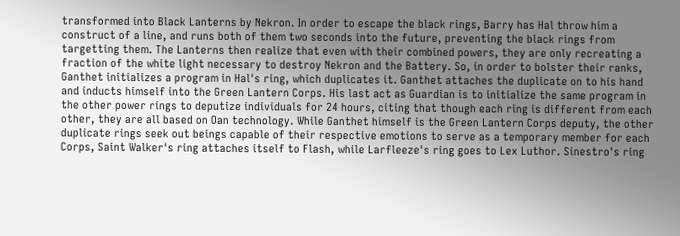transformed into Black Lanterns by Nekron. In order to escape the black rings, Barry has Hal throw him a construct of a line, and runs both of them two seconds into the future, preventing the black rings from targetting them. The Lanterns then realize that even with their combined powers, they are only recreating a fraction of the white light necessary to destroy Nekron and the Battery. So, in order to bolster their ranks, Ganthet initializes a program in Hal's ring, which duplicates it. Ganthet attaches the duplicate on to his hand and inducts himself into the Green Lantern Corps. His last act as Guardian is to initialize the same program in the other power rings to deputize individuals for 24 hours, citing that though each ring is different from each other, they are all based on Oan technology. While Ganthet himself is the Green Lantern Corps deputy, the other duplicate rings seek out beings capable of their respective emotions to serve as a temporary member for each Corps, Saint Walker's ring attaches itself to Flash, while Larfleeze's ring goes to Lex Luthor. Sinestro's ring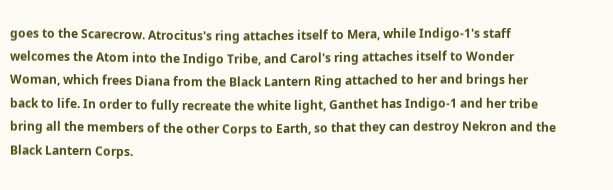goes to the Scarecrow. Atrocitus's ring attaches itself to Mera, while Indigo-1's staff welcomes the Atom into the Indigo Tribe, and Carol's ring attaches itself to Wonder Woman, which frees Diana from the Black Lantern Ring attached to her and brings her back to life. In order to fully recreate the white light, Ganthet has Indigo-1 and her tribe bring all the members of the other Corps to Earth, so that they can destroy Nekron and the Black Lantern Corps.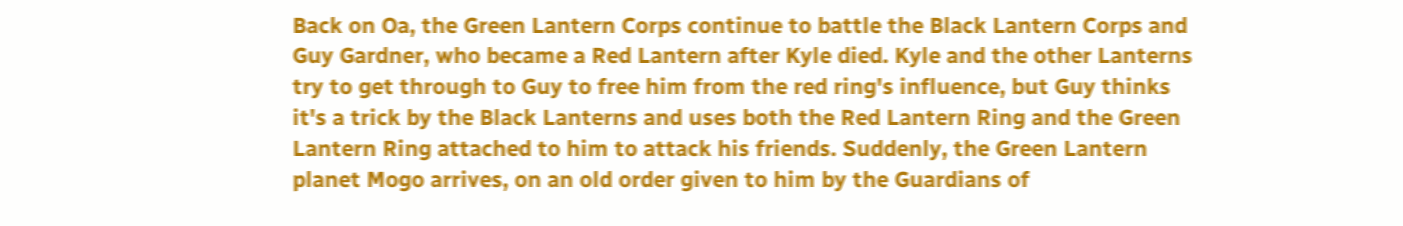Back on Oa, the Green Lantern Corps continue to battle the Black Lantern Corps and Guy Gardner, who became a Red Lantern after Kyle died. Kyle and the other Lanterns try to get through to Guy to free him from the red ring's influence, but Guy thinks it's a trick by the Black Lanterns and uses both the Red Lantern Ring and the Green Lantern Ring attached to him to attack his friends. Suddenly, the Green Lantern planet Mogo arrives, on an old order given to him by the Guardians of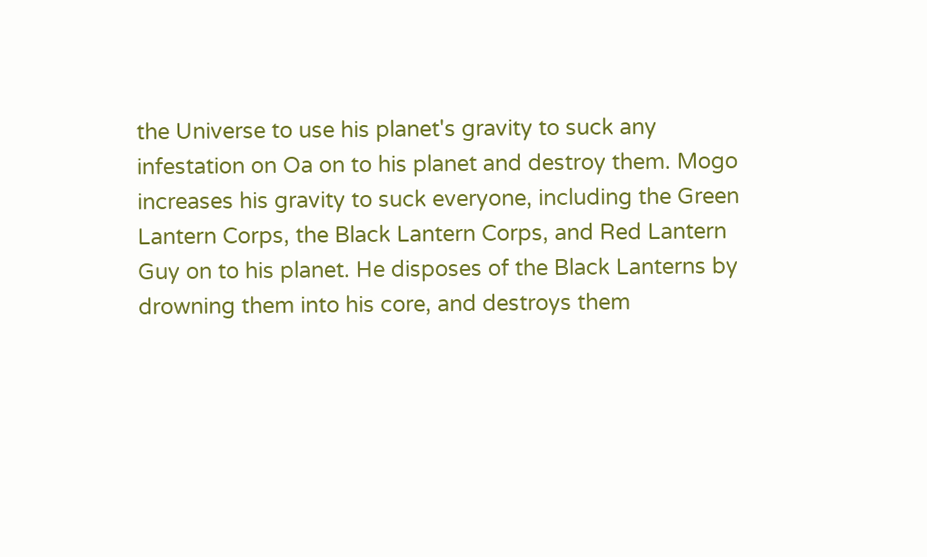the Universe to use his planet's gravity to suck any infestation on Oa on to his planet and destroy them. Mogo increases his gravity to suck everyone, including the Green Lantern Corps, the Black Lantern Corps, and Red Lantern Guy on to his planet. He disposes of the Black Lanterns by drowning them into his core, and destroys them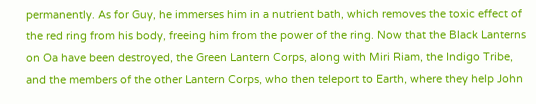permanently. As for Guy, he immerses him in a nutrient bath, which removes the toxic effect of the red ring from his body, freeing him from the power of the ring. Now that the Black Lanterns on Oa have been destroyed, the Green Lantern Corps, along with Miri Riam, the Indigo Tribe, and the members of the other Lantern Corps, who then teleport to Earth, where they help John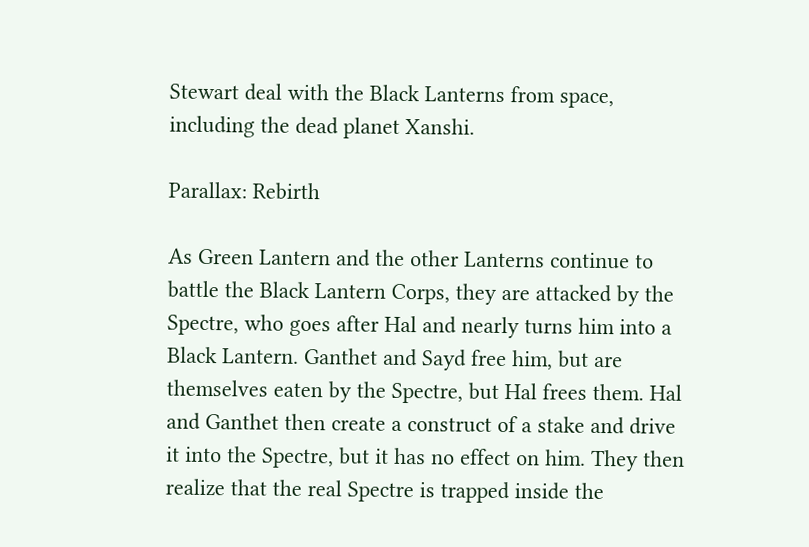Stewart deal with the Black Lanterns from space, including the dead planet Xanshi.

Parallax: Rebirth

As Green Lantern and the other Lanterns continue to battle the Black Lantern Corps, they are attacked by the Spectre, who goes after Hal and nearly turns him into a Black Lantern. Ganthet and Sayd free him, but are themselves eaten by the Spectre, but Hal frees them. Hal and Ganthet then create a construct of a stake and drive it into the Spectre, but it has no effect on him. They then realize that the real Spectre is trapped inside the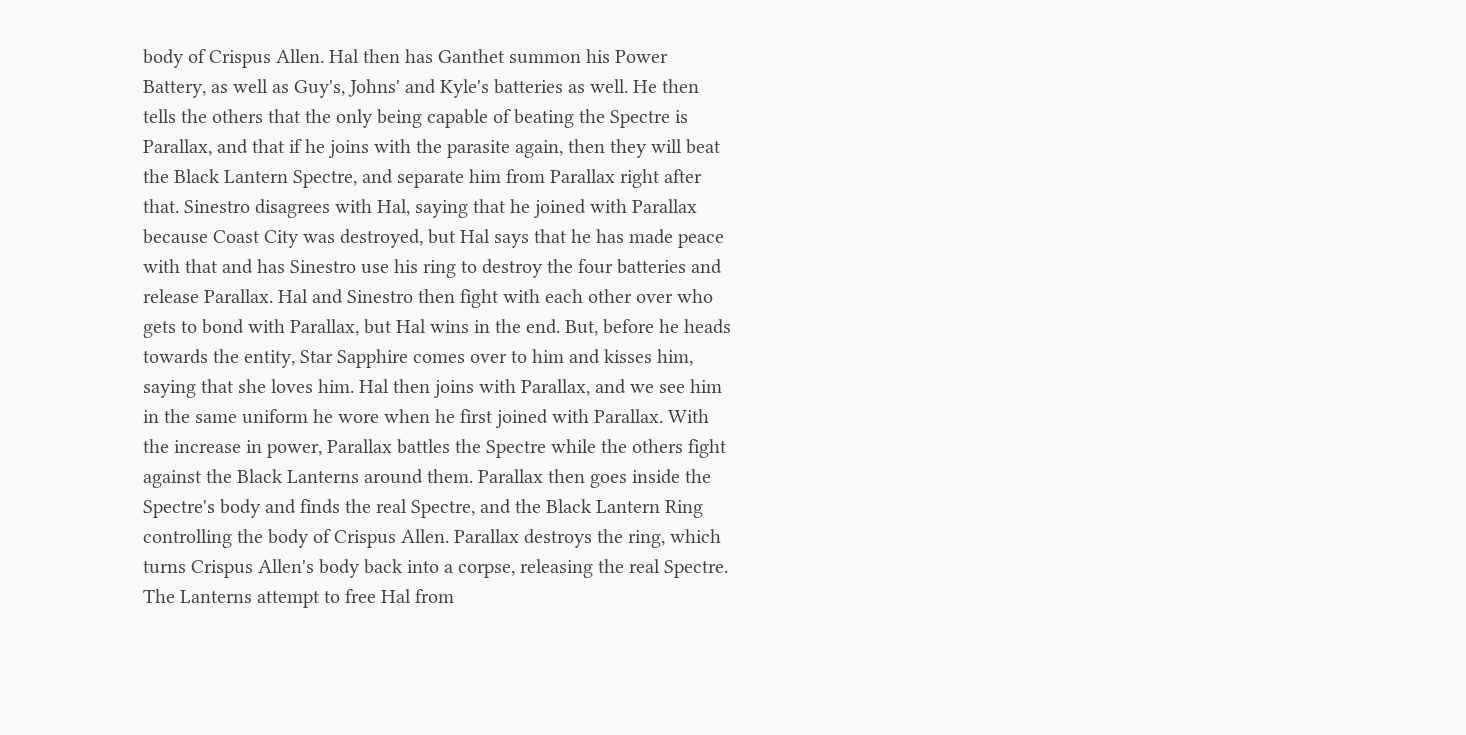body of Crispus Allen. Hal then has Ganthet summon his Power Battery, as well as Guy's, Johns' and Kyle's batteries as well. He then tells the others that the only being capable of beating the Spectre is Parallax, and that if he joins with the parasite again, then they will beat the Black Lantern Spectre, and separate him from Parallax right after that. Sinestro disagrees with Hal, saying that he joined with Parallax because Coast City was destroyed, but Hal says that he has made peace with that and has Sinestro use his ring to destroy the four batteries and release Parallax. Hal and Sinestro then fight with each other over who gets to bond with Parallax, but Hal wins in the end. But, before he heads towards the entity, Star Sapphire comes over to him and kisses him, saying that she loves him. Hal then joins with Parallax, and we see him in the same uniform he wore when he first joined with Parallax. With the increase in power, Parallax battles the Spectre while the others fight against the Black Lanterns around them. Parallax then goes inside the Spectre's body and finds the real Spectre, and the Black Lantern Ring controlling the body of Crispus Allen. Parallax destroys the ring, which turns Crispus Allen's body back into a corpse, releasing the real Spectre. The Lanterns attempt to free Hal from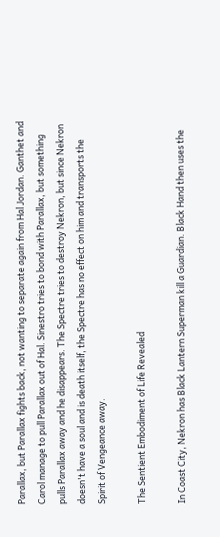Parallax, but Parallax fights back, not wanting to separate again from Hal Jordan. Ganthet and Carol manage to pull Parallax out of Hal. Sinestro tries to bond with Parallax, but something pulls Parallax away and he disappears. The Spectre tries to destroy Nekron, but since Nekron doesn't have a soul and is death itself, the Spectre has no effect on him and transports the Spirit of Vengeance away.

The Sentient Embodiment of Life Revealed

In Coast City, Nekron has Black Lantern Superman kill a Guardian. Black Hand then uses the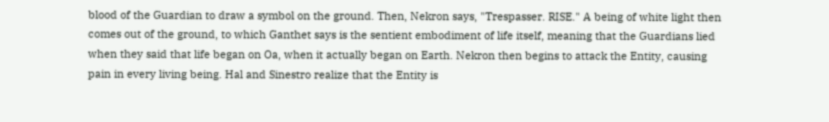blood of the Guardian to draw a symbol on the ground. Then, Nekron says, "Trespasser. RISE." A being of white light then comes out of the ground, to which Ganthet says is the sentient embodiment of life itself, meaning that the Guardians lied when they said that life began on Oa, when it actually began on Earth. Nekron then begins to attack the Entity, causing pain in every living being. Hal and Sinestro realize that the Entity is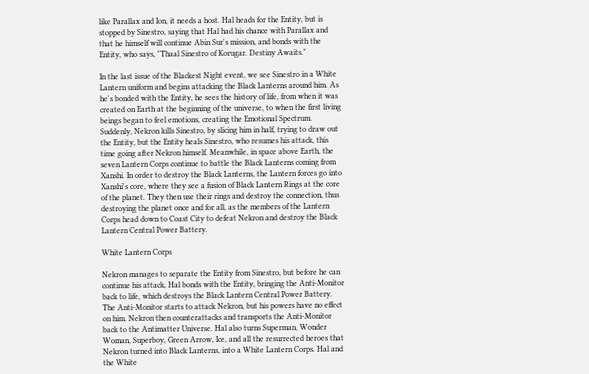like Parallax and Ion, it needs a host. Hal heads for the Entity, but is stopped by Sinestro, saying that Hal had his chance with Parallax and that he himself will continue Abin Sur's mission, and bonds with the Entity, who says, "Thaal Sinestro of Korugar. Destiny Awaits."

In the last issue of the Blackest Night event, we see Sinestro in a White Lantern uniform and begins attacking the Black Lanterns around him. As he's bonded with the Entity, he sees the history of life, from when it was created on Earth at the beginning of the universe, to when the first living beings began to feel emotions, creating the Emotional Spectrum. Suddenly, Nekron kills Sinestro, by slicing him in half, trying to draw out the Entity, but the Entity heals Sinestro, who resumes his attack, this time going after Nekron himself. Meanwhile, in space above Earth, the seven Lantern Corps continue to battle the Black Lanterns coming from Xanshi. In order to destroy the Black Lanterns, the Lantern forces go into Xanshi's core, where they see a fusion of Black Lantern Rings at the core of the planet. They then use their rings and destroy the connection, thus destroying the planet once and for all, as the members of the Lantern Corps head down to Coast City to defeat Nekron and destroy the Black Lantern Central Power Battery.

White Lantern Corps

Nekron manages to separate the Entity from Sinestro, but before he can continue his attack, Hal bonds with the Entity, bringing the Anti-Monitor back to life, which destroys the Black Lantern Central Power Battery. The Anti-Monitor starts to attack Nekron, but his powers have no effect on him. Nekron then counterattacks and transports the Anti-Monitor back to the Antimatter Universe. Hal also turns Superman, Wonder Woman, Superboy, Green Arrow, Ice, and all the resurrected heroes that Nekron turned into Black Lanterns, into a White Lantern Corps. Hal and the White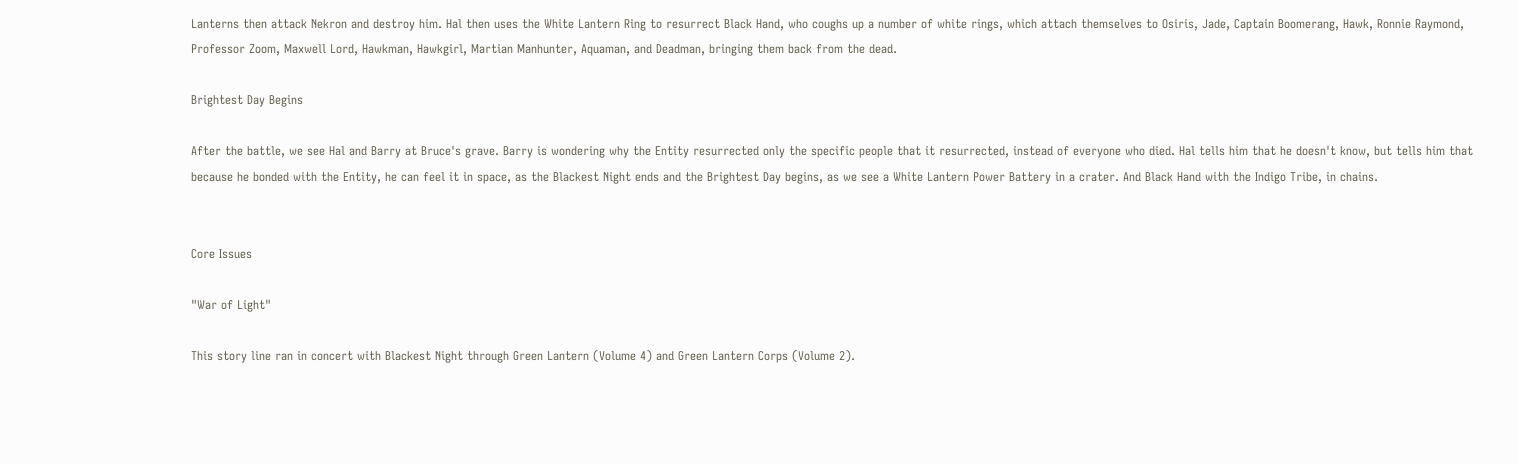Lanterns then attack Nekron and destroy him. Hal then uses the White Lantern Ring to resurrect Black Hand, who coughs up a number of white rings, which attach themselves to Osiris, Jade, Captain Boomerang, Hawk, Ronnie Raymond, Professor Zoom, Maxwell Lord, Hawkman, Hawkgirl, Martian Manhunter, Aquaman, and Deadman, bringing them back from the dead.

Brightest Day Begins

After the battle, we see Hal and Barry at Bruce's grave. Barry is wondering why the Entity resurrected only the specific people that it resurrected, instead of everyone who died. Hal tells him that he doesn't know, but tells him that because he bonded with the Entity, he can feel it in space, as the Blackest Night ends and the Brightest Day begins, as we see a White Lantern Power Battery in a crater. And Black Hand with the Indigo Tribe, in chains.


Core Issues

"War of Light"

This story line ran in concert with Blackest Night through Green Lantern (Volume 4) and Green Lantern Corps (Volume 2).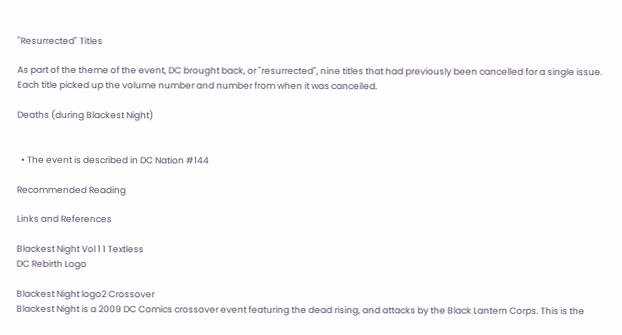"Resurrected" Titles

As part of the theme of the event, DC brought back, or "resurrected", nine titles that had previously been cancelled for a single issue. Each title picked up the volume number and number from when it was cancelled.

Deaths (during Blackest Night)


  • The event is described in DC Nation #144

Recommended Reading

Links and References

Blackest Night Vol 1 1 Textless
DC Rebirth Logo

Blackest Night logo2 Crossover
Blackest Night is a 2009 DC Comics crossover event featuring the dead rising, and attacks by the Black Lantern Corps. This is the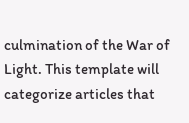culmination of the War of Light. This template will categorize articles that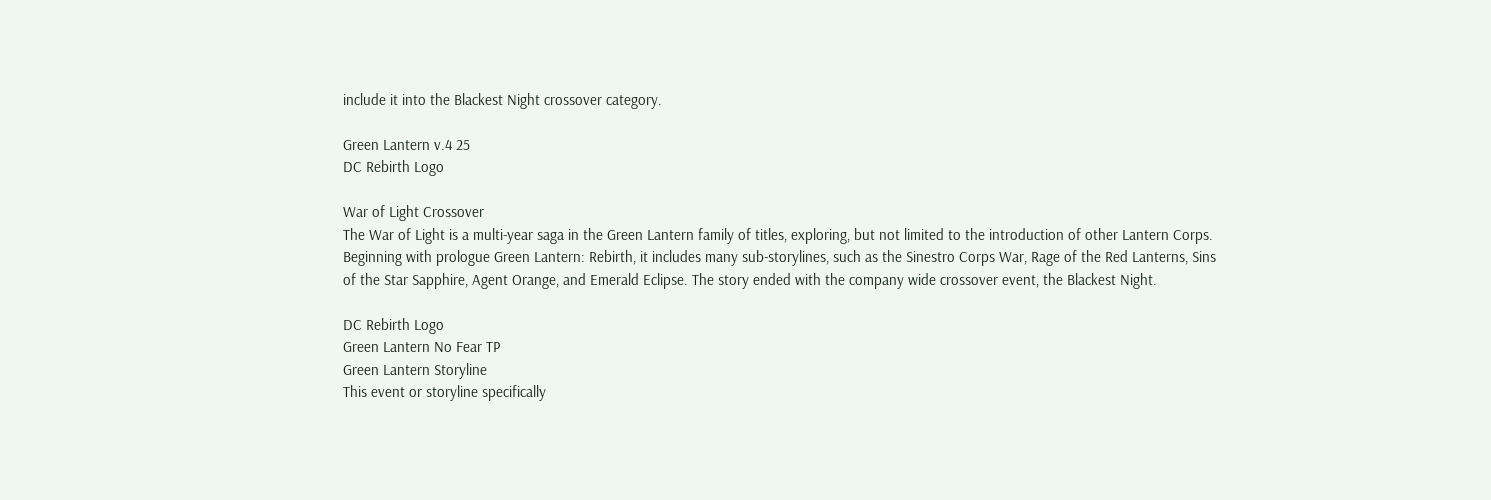include it into the Blackest Night crossover category.

Green Lantern v.4 25
DC Rebirth Logo

War of Light Crossover
The War of Light is a multi-year saga in the Green Lantern family of titles, exploring, but not limited to the introduction of other Lantern Corps. Beginning with prologue Green Lantern: Rebirth, it includes many sub-storylines, such as the Sinestro Corps War, Rage of the Red Lanterns, Sins of the Star Sapphire, Agent Orange, and Emerald Eclipse. The story ended with the company wide crossover event, the Blackest Night.

DC Rebirth Logo
Green Lantern No Fear TP
Green Lantern Storyline
This event or storyline specifically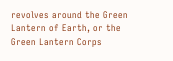revolves around the Green Lantern of Earth, or the Green Lantern Corps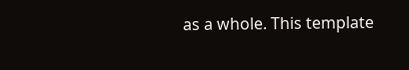as a whole. This template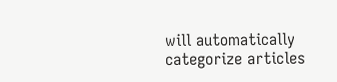will automatically categorize articles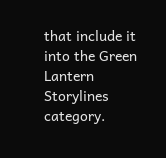that include it into the Green Lantern Storylines category.